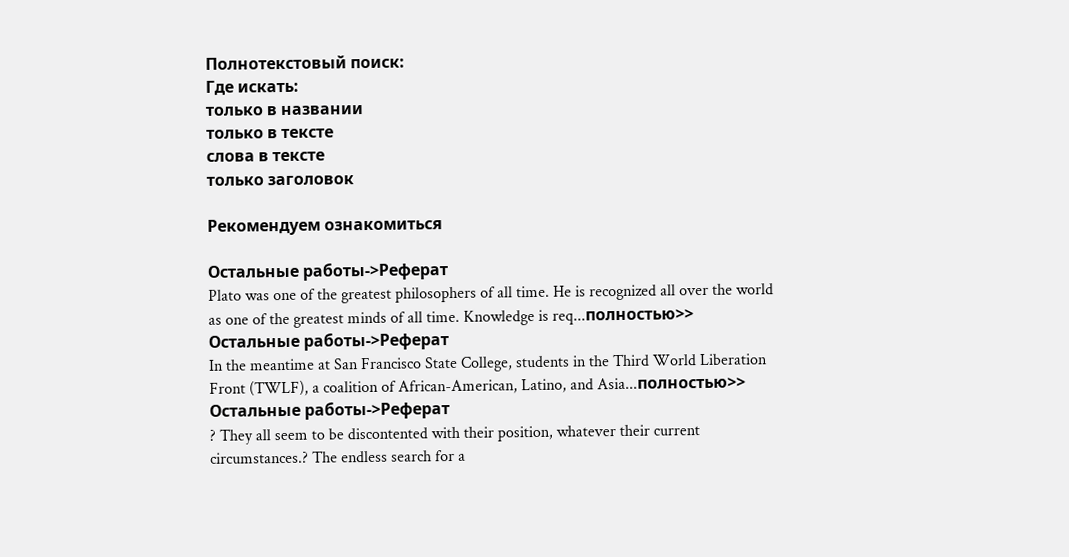Полнотекстовый поиск:
Где искать:
только в названии
только в тексте
слова в тексте
только заголовок

Рекомендуем ознакомиться

Остальные работы->Реферат
Plato was one of the greatest philosophers of all time. He is recognized all over the world as one of the greatest minds of all time. Knowledge is req...полностью>>
Остальные работы->Реферат
In the meantime at San Francisco State College, students in the Third World Liberation Front (TWLF), a coalition of African-American, Latino, and Asia...полностью>>
Остальные работы->Реферат
? They all seem to be discontented with their position, whatever their current circumstances.? The endless search for a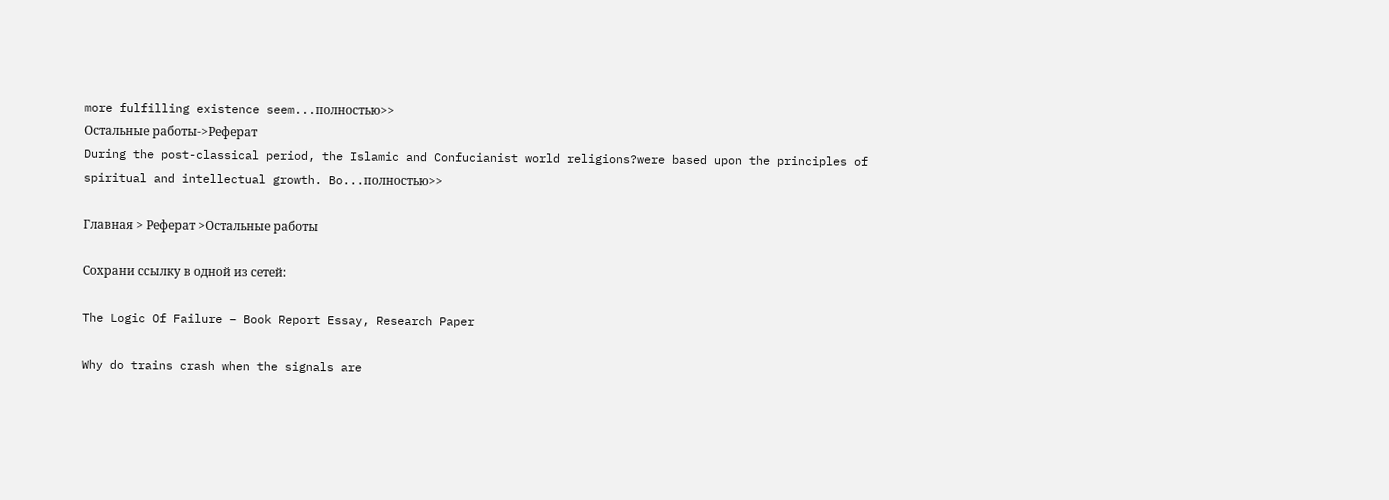more fulfilling existence seem...полностью>>
Остальные работы->Реферат
During the post-classical period, the Islamic and Confucianist world religions?were based upon the principles of spiritual and intellectual growth. Bo...полностью>>

Главная > Реферат >Остальные работы

Сохрани ссылку в одной из сетей:

The Logic Of Failure – Book Report Essay, Research Paper

Why do trains crash when the signals are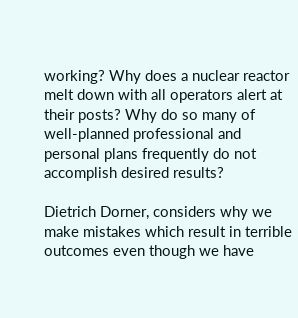working? Why does a nuclear reactor melt down with all operators alert at their posts? Why do so many of well-planned professional and personal plans frequently do not accomplish desired results?

Dietrich Dorner, considers why we make mistakes which result in terrible outcomes even though we have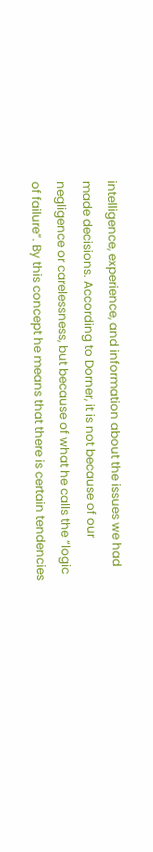intelligence, experience, and information about the issues we had made decisions. According to Dorner, it is not because of our negligence or carelessness, but because of what he calls the “logic of failure”. By this concept he means that there is certain tendencies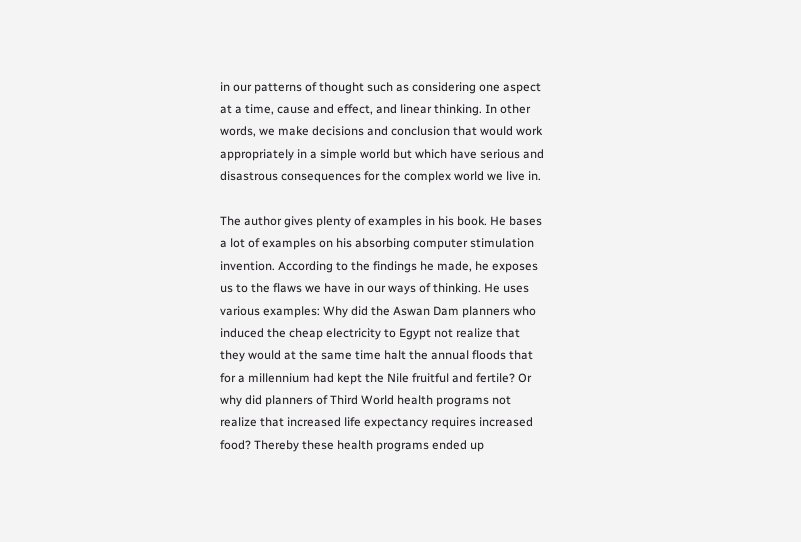in our patterns of thought such as considering one aspect at a time, cause and effect, and linear thinking. In other words, we make decisions and conclusion that would work appropriately in a simple world but which have serious and disastrous consequences for the complex world we live in.

The author gives plenty of examples in his book. He bases a lot of examples on his absorbing computer stimulation invention. According to the findings he made, he exposes us to the flaws we have in our ways of thinking. He uses various examples: Why did the Aswan Dam planners who induced the cheap electricity to Egypt not realize that they would at the same time halt the annual floods that for a millennium had kept the Nile fruitful and fertile? Or why did planners of Third World health programs not realize that increased life expectancy requires increased food? Thereby these health programs ended up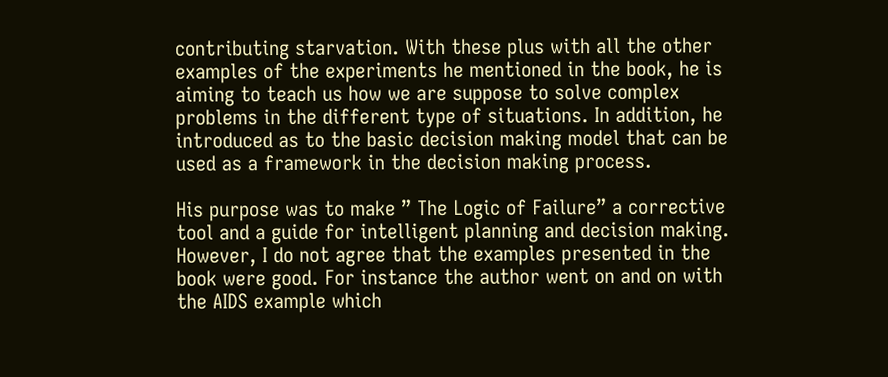contributing starvation. With these plus with all the other examples of the experiments he mentioned in the book, he is aiming to teach us how we are suppose to solve complex problems in the different type of situations. In addition, he introduced as to the basic decision making model that can be used as a framework in the decision making process.

His purpose was to make ” The Logic of Failure” a corrective tool and a guide for intelligent planning and decision making. However, I do not agree that the examples presented in the book were good. For instance the author went on and on with the AIDS example which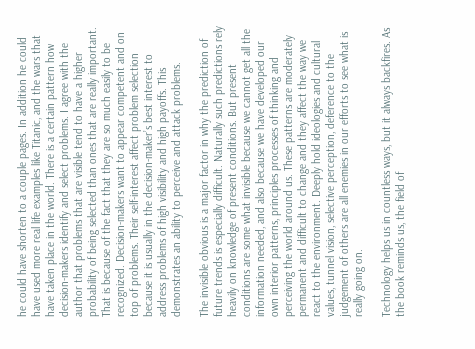he could have shorten to a couple pages. In addition he could have used more real life examples like Titanic, and the wars that have taken place in the world. There is a certain pattern how decision-makers identify and select problems. I agree with the author that problems that are visible tend to have a higher probability of being selected than ones that are really important. That is because of the fact that they are so much easily to be recognized. Decision-makers want to appear competent and on top of problems. Their self-interest affect problem selection because it is usually in the decision-maker’s best interest to address problems of high visibility and high payoffs. This demonstrates an ability to perceive and attack problems.

The invisible obvious is a major factor in why the prediction of future trends is especially difficult. Naturally such predictions rely heavily on knowledge of present conditions. But present conditions are some what invisible because we cannot get all the information needed, and also because we have developed our own interior patterns, principles processes of thinking and perceiving the world around us. These patterns are moderately permanent and difficult to change and they affect the way we react to the environment. Deeply hold ideologies and cultural values, tunnel vision, selective perception, deference to the judgement of others are all enemies in our efforts to see what is really going on.

Technology helps us in countless ways, but it always backfires. As the book reminds us, the field of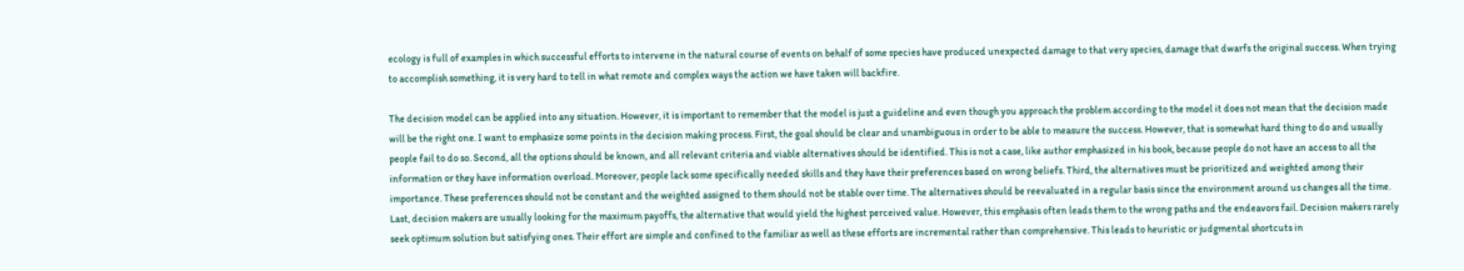ecology is full of examples in which successful efforts to intervene in the natural course of events on behalf of some species have produced unexpected damage to that very species, damage that dwarfs the original success. When trying to accomplish something, it is very hard to tell in what remote and complex ways the action we have taken will backfire.

The decision model can be applied into any situation. However, it is important to remember that the model is just a guideline and even though you approach the problem according to the model it does not mean that the decision made will be the right one. I want to emphasize some points in the decision making process. First, the goal should be clear and unambiguous in order to be able to measure the success. However, that is somewhat hard thing to do and usually people fail to do so. Second, all the options should be known, and all relevant criteria and viable alternatives should be identified. This is not a case, like author emphasized in his book, because people do not have an access to all the information or they have information overload. Moreover, people lack some specifically needed skills and they have their preferences based on wrong beliefs. Third, the alternatives must be prioritized and weighted among their importance. These preferences should not be constant and the weighted assigned to them should not be stable over time. The alternatives should be reevaluated in a regular basis since the environment around us changes all the time. Last, decision makers are usually looking for the maximum payoffs, the alternative that would yield the highest perceived value. However, this emphasis often leads them to the wrong paths and the endeavors fail. Decision makers rarely seek optimum solution but satisfying ones. Their effort are simple and confined to the familiar as well as these efforts are incremental rather than comprehensive. This leads to heuristic or judgmental shortcuts in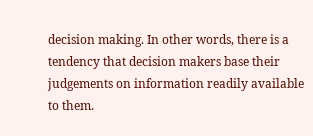decision making. In other words, there is a tendency that decision makers base their judgements on information readily available to them.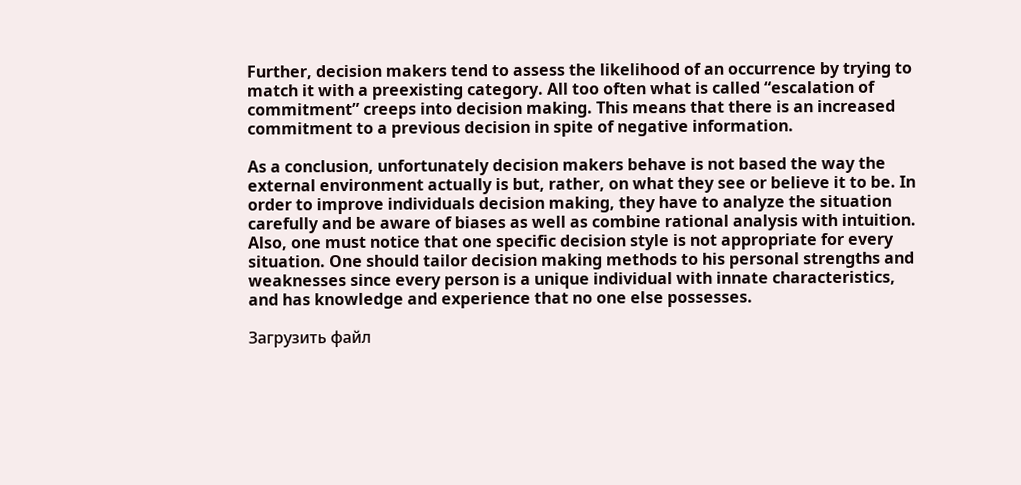Further, decision makers tend to assess the likelihood of an occurrence by trying to match it with a preexisting category. All too often what is called “escalation of commitment” creeps into decision making. This means that there is an increased commitment to a previous decision in spite of negative information.

As a conclusion, unfortunately decision makers behave is not based the way the external environment actually is but, rather, on what they see or believe it to be. In order to improve individuals decision making, they have to analyze the situation carefully and be aware of biases as well as combine rational analysis with intuition. Also, one must notice that one specific decision style is not appropriate for every situation. One should tailor decision making methods to his personal strengths and weaknesses since every person is a unique individual with innate characteristics, and has knowledge and experience that no one else possesses.

Загрузить файл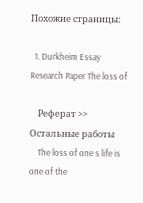Похожие страницы:

  1. Durkheim Essay Research Paper The loss of

    Реферат >> Остальные работы
    The loss of one s life is one of the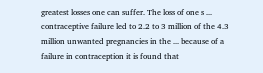greatest losses one can suffer. The loss of one s ... contraceptive failure led to 2.2 to 3 million of the 4.3 million unwanted pregnancies in the ... because of a failure in contraception it is found that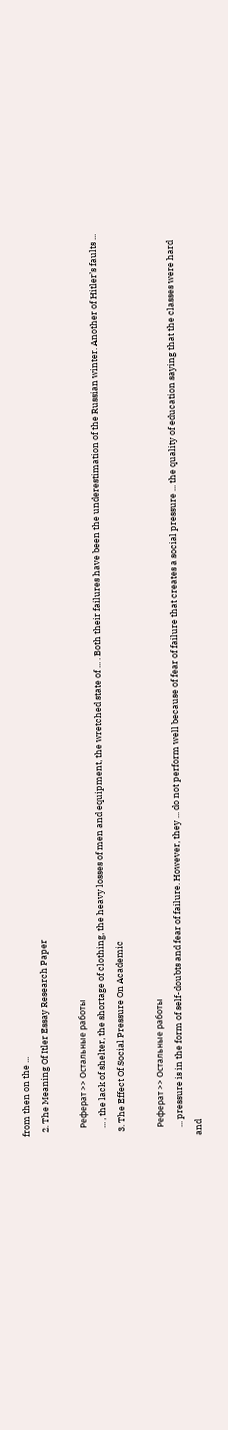from then on the ...
  2. The Meaning Of Itler Essay Research Paper

    Реферат >> Остальные работы
    ... , the lack of shelter, the shortage of clothing, the heavy losses of men and equipment, the wretched state of ... . Both their failures have been the underestimation of the Russian winter. Another of Hitler’s faults ...
  3. The Effect Of Social Pressure On Academic

    Реферат >> Остальные работы
    ... pressure is in the form of self-doubts and fear of failure. However, they ... do not perform well because of fear of failure that creates a social pressure ... the quality of education saying that the classes were hard and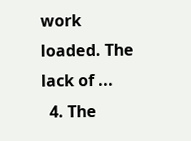work loaded. The lack of ...
  4. The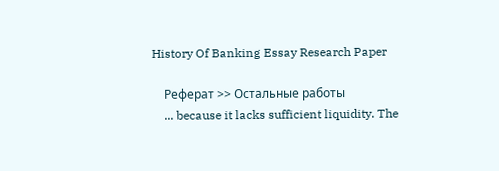History Of Banking Essay Research Paper

    Реферат >> Остальные работы
    ... because it lacks sufficient liquidity. The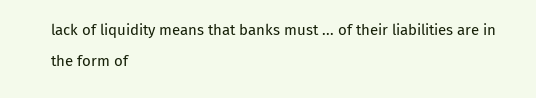lack of liquidity means that banks must ... of their liabilities are in the form of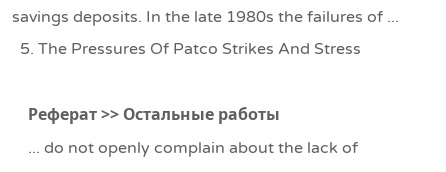savings deposits. In the late 1980s the failures of ...
  5. The Pressures Of Patco Strikes And Stress

    Реферат >> Остальные работы
    ... do not openly complain about the lack of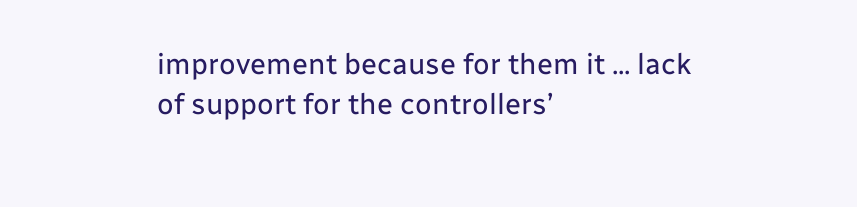improvement because for them it ... lack of support for the controllers’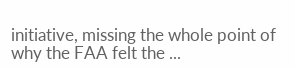initiative, missing the whole point of why the FAA felt the ...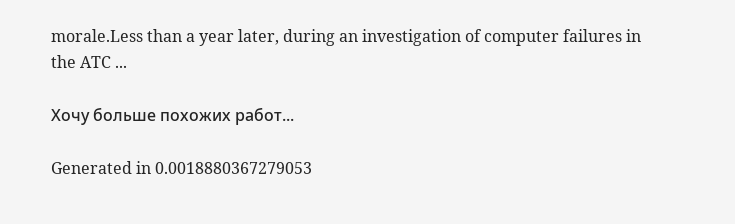morale.Less than a year later, during an investigation of computer failures in the ATC ...

Хочу больше похожих работ...

Generated in 0.0018880367279053